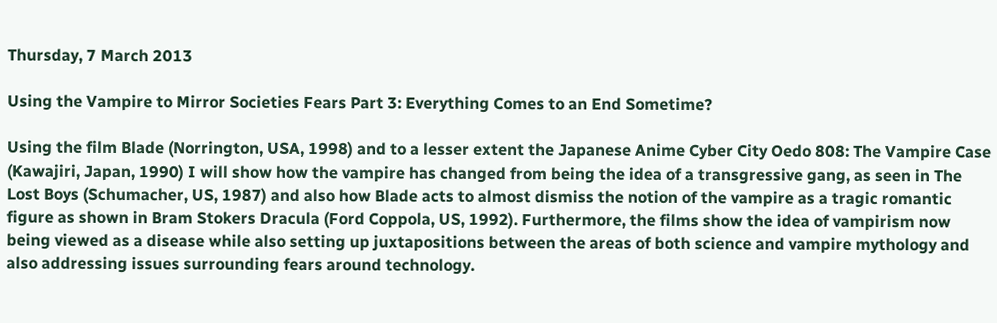Thursday, 7 March 2013

Using the Vampire to Mirror Societies Fears Part 3: Everything Comes to an End Sometime?

Using the film Blade (Norrington, USA, 1998) and to a lesser extent the Japanese Anime Cyber City Oedo 808: The Vampire Case (Kawajiri, Japan, 1990) I will show how the vampire has changed from being the idea of a transgressive gang, as seen in The Lost Boys (Schumacher, US, 1987) and also how Blade acts to almost dismiss the notion of the vampire as a tragic romantic figure as shown in Bram Stokers Dracula (Ford Coppola, US, 1992). Furthermore, the films show the idea of vampirism now being viewed as a disease while also setting up juxtapositions between the areas of both science and vampire mythology and also addressing issues surrounding fears around technology.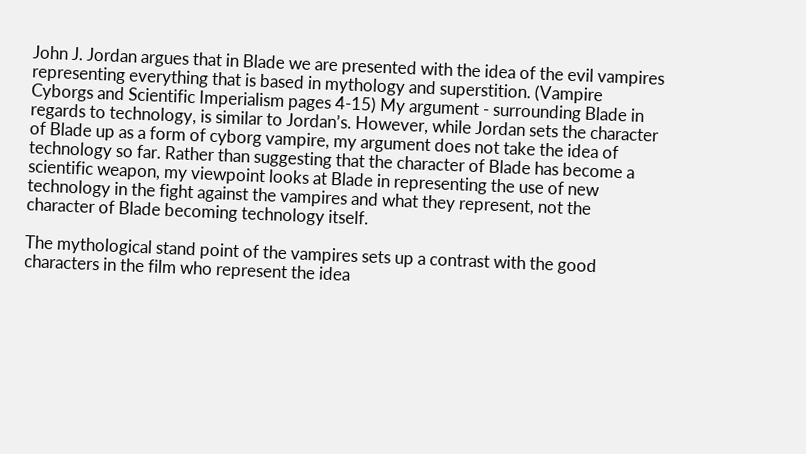John J. Jordan argues that in Blade we are presented with the idea of the evil vampires representing everything that is based in mythology and superstition. (Vampire Cyborgs and Scientific Imperialism pages 4-15) My argument - surrounding Blade in regards to technology, is similar to Jordan’s. However, while Jordan sets the character of Blade up as a form of cyborg vampire, my argument does not take the idea of technology so far. Rather than suggesting that the character of Blade has become a scientific weapon, my viewpoint looks at Blade in representing the use of new technology in the fight against the vampires and what they represent, not the character of Blade becoming technology itself.

The mythological stand point of the vampires sets up a contrast with the good characters in the film who represent the idea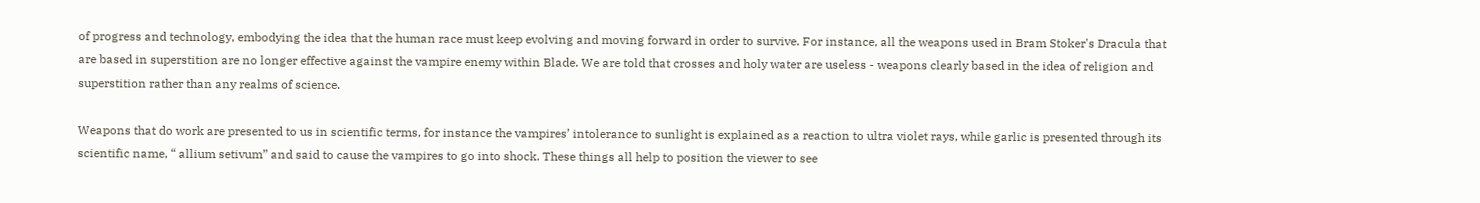of progress and technology, embodying the idea that the human race must keep evolving and moving forward in order to survive. For instance, all the weapons used in Bram Stoker's Dracula that are based in superstition are no longer effective against the vampire enemy within Blade. We are told that crosses and holy water are useless - weapons clearly based in the idea of religion and superstition rather than any realms of science.

Weapons that do work are presented to us in scientific terms, for instance the vampires’ intolerance to sunlight is explained as a reaction to ultra violet rays, while garlic is presented through its scientific name, “ allium setivum” and said to cause the vampires to go into shock. These things all help to position the viewer to see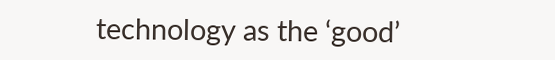technology as the ‘good’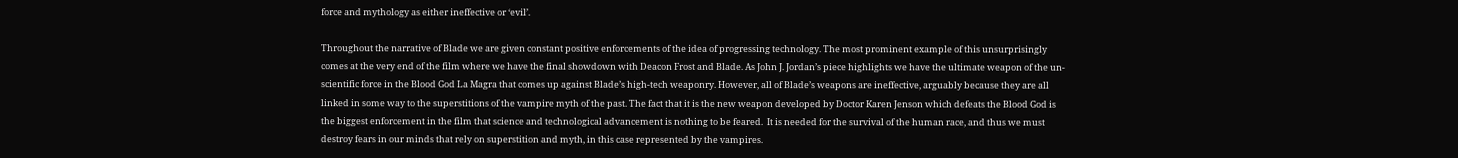force and mythology as either ineffective or ‘evil’.

Throughout the narrative of Blade we are given constant positive enforcements of the idea of progressing technology. The most prominent example of this unsurprisingly comes at the very end of the film where we have the final showdown with Deacon Frost and Blade. As John J. Jordan’s piece highlights we have the ultimate weapon of the un-scientific force in the Blood God La Magra that comes up against Blade’s high-tech weaponry. However, all of Blade’s weapons are ineffective, arguably because they are all linked in some way to the superstitions of the vampire myth of the past. The fact that it is the new weapon developed by Doctor Karen Jenson which defeats the Blood God is the biggest enforcement in the film that science and technological advancement is nothing to be feared.  It is needed for the survival of the human race, and thus we must destroy fears in our minds that rely on superstition and myth, in this case represented by the vampires.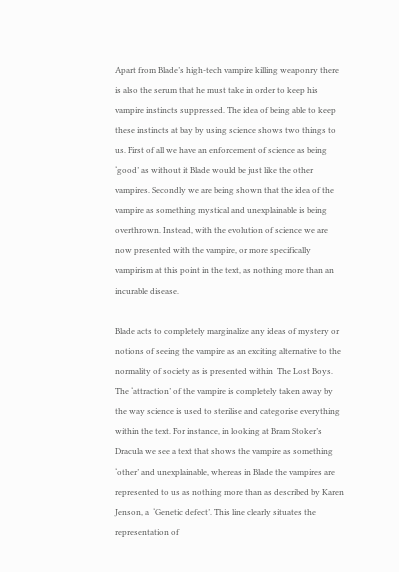Apart from Blade’s high-tech vampire killing weaponry there is also the serum that he must take in order to keep his vampire instincts suppressed. The idea of being able to keep these instincts at bay by using science shows two things to us. First of all we have an enforcement of science as being ‘good’ as without it Blade would be just like the other vampires. Secondly we are being shown that the idea of the vampire as something mystical and unexplainable is being overthrown. Instead, with the evolution of science we are now presented with the vampire, or more specifically vampirism at this point in the text, as nothing more than an incurable disease.

Blade acts to completely marginalize any ideas of mystery or notions of seeing the vampire as an exciting alternative to the normality of society as is presented within  The Lost Boys. The ‘attraction’ of the vampire is completely taken away by the way science is used to sterilise and categorise everything within the text. For instance, in looking at Bram Stoker’s Dracula we see a text that shows the vampire as something ‘other’ and unexplainable, whereas in Blade the vampires are represented to us as nothing more than as described by Karen Jenson, a  ‘Genetic defect’. This line clearly situates the representation of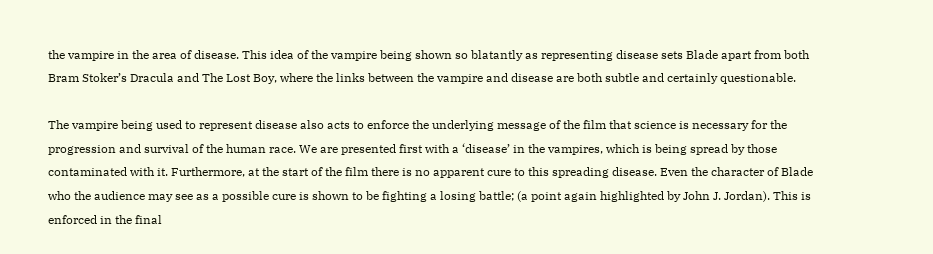the vampire in the area of disease. This idea of the vampire being shown so blatantly as representing disease sets Blade apart from both Bram Stoker’s Dracula and The Lost Boy, where the links between the vampire and disease are both subtle and certainly questionable.

The vampire being used to represent disease also acts to enforce the underlying message of the film that science is necessary for the progression and survival of the human race. We are presented first with a ‘disease’ in the vampires, which is being spread by those contaminated with it. Furthermore, at the start of the film there is no apparent cure to this spreading disease. Even the character of Blade who the audience may see as a possible cure is shown to be fighting a losing battle; (a point again highlighted by John J. Jordan). This is enforced in the final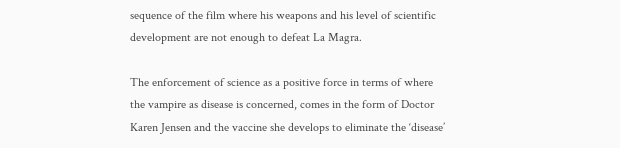sequence of the film where his weapons and his level of scientific development are not enough to defeat La Magra.

The enforcement of science as a positive force in terms of where the vampire as disease is concerned, comes in the form of Doctor Karen Jensen and the vaccine she develops to eliminate the ‘disease’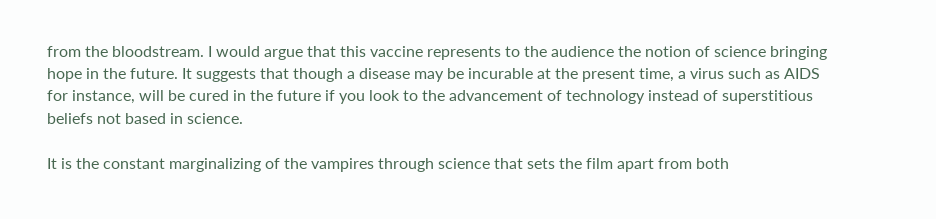from the bloodstream. I would argue that this vaccine represents to the audience the notion of science bringing hope in the future. It suggests that though a disease may be incurable at the present time, a virus such as AIDS for instance, will be cured in the future if you look to the advancement of technology instead of superstitious beliefs not based in science.

It is the constant marginalizing of the vampires through science that sets the film apart from both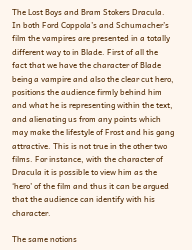The Lost Boys and Bram Stokers Dracula. In both Ford Coppola’s and Schumacher’s film the vampires are presented in a totally different way to in Blade. First of all the fact that we have the character of Blade being a vampire and also the clear cut hero, positions the audience firmly behind him and what he is representing within the text, and alienating us from any points which may make the lifestyle of Frost and his gang attractive. This is not true in the other two films. For instance, with the character of Dracula it is possible to view him as the ‘hero’ of the film and thus it can be argued that the audience can identify with his character.

The same notions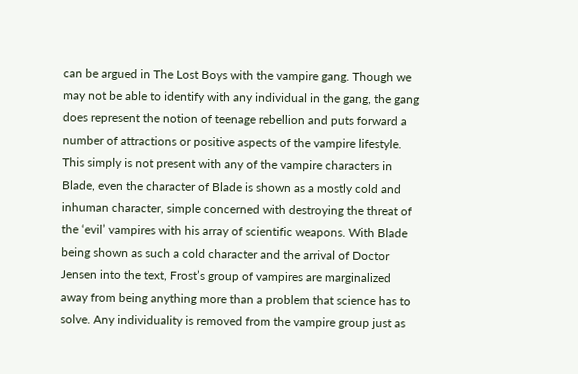can be argued in The Lost Boys with the vampire gang. Though we may not be able to identify with any individual in the gang, the gang does represent the notion of teenage rebellion and puts forward a number of attractions or positive aspects of the vampire lifestyle. This simply is not present with any of the vampire characters in Blade, even the character of Blade is shown as a mostly cold and inhuman character, simple concerned with destroying the threat of the ‘evil’ vampires with his array of scientific weapons. With Blade being shown as such a cold character and the arrival of Doctor Jensen into the text, Frost’s group of vampires are marginalized away from being anything more than a problem that science has to solve. Any individuality is removed from the vampire group just as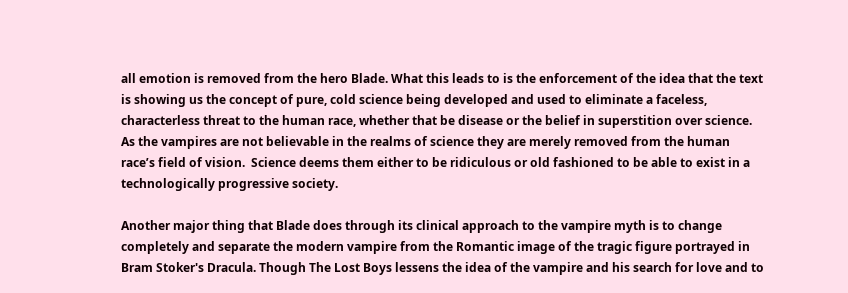all emotion is removed from the hero Blade. What this leads to is the enforcement of the idea that the text is showing us the concept of pure, cold science being developed and used to eliminate a faceless, characterless threat to the human race, whether that be disease or the belief in superstition over science. As the vampires are not believable in the realms of science they are merely removed from the human race’s field of vision.  Science deems them either to be ridiculous or old fashioned to be able to exist in a technologically progressive society.

Another major thing that Blade does through its clinical approach to the vampire myth is to change completely and separate the modern vampire from the Romantic image of the tragic figure portrayed in Bram Stoker's Dracula. Though The Lost Boys lessens the idea of the vampire and his search for love and to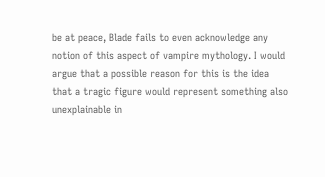be at peace, Blade fails to even acknowledge any notion of this aspect of vampire mythology. I would argue that a possible reason for this is the idea that a tragic figure would represent something also unexplainable in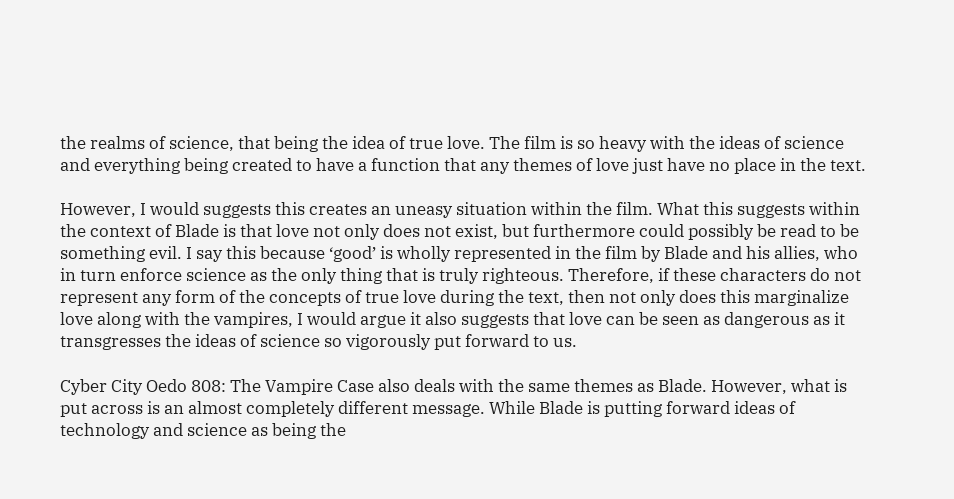the realms of science, that being the idea of true love. The film is so heavy with the ideas of science and everything being created to have a function that any themes of love just have no place in the text.

However, I would suggests this creates an uneasy situation within the film. What this suggests within the context of Blade is that love not only does not exist, but furthermore could possibly be read to be something evil. I say this because ‘good’ is wholly represented in the film by Blade and his allies, who in turn enforce science as the only thing that is truly righteous. Therefore, if these characters do not represent any form of the concepts of true love during the text, then not only does this marginalize love along with the vampires, I would argue it also suggests that love can be seen as dangerous as it transgresses the ideas of science so vigorously put forward to us.

Cyber City Oedo 808: The Vampire Case also deals with the same themes as Blade. However, what is put across is an almost completely different message. While Blade is putting forward ideas of technology and science as being the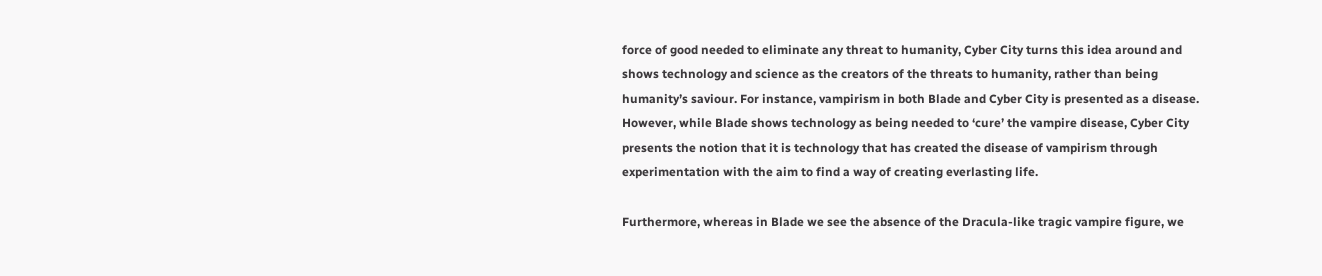force of good needed to eliminate any threat to humanity, Cyber City turns this idea around and shows technology and science as the creators of the threats to humanity, rather than being humanity’s saviour. For instance, vampirism in both Blade and Cyber City is presented as a disease. However, while Blade shows technology as being needed to ‘cure’ the vampire disease, Cyber City presents the notion that it is technology that has created the disease of vampirism through experimentation with the aim to find a way of creating everlasting life.

Furthermore, whereas in Blade we see the absence of the Dracula-like tragic vampire figure, we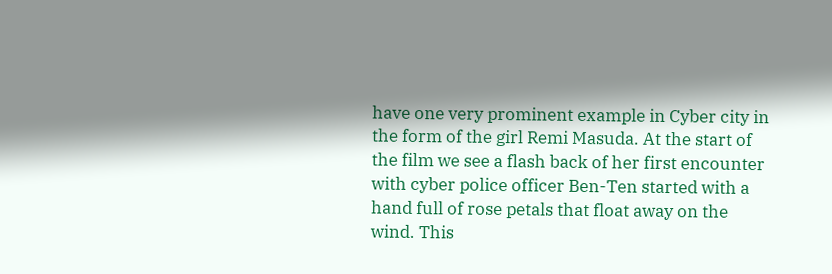have one very prominent example in Cyber city in the form of the girl Remi Masuda. At the start of the film we see a flash back of her first encounter with cyber police officer Ben-Ten started with a hand full of rose petals that float away on the wind. This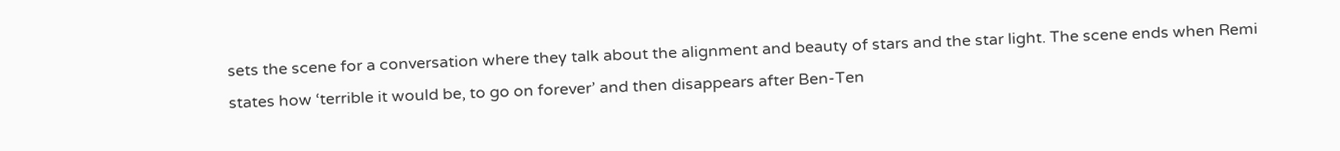sets the scene for a conversation where they talk about the alignment and beauty of stars and the star light. The scene ends when Remi states how ‘terrible it would be, to go on forever’ and then disappears after Ben-Ten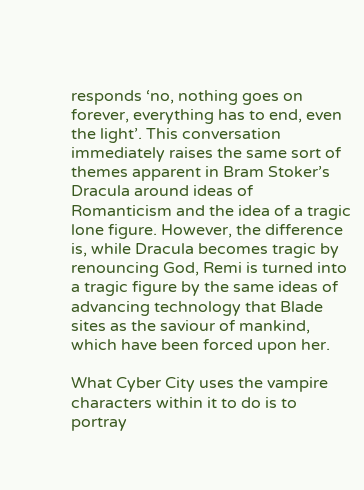responds ‘no, nothing goes on forever, everything has to end, even the light’. This conversation immediately raises the same sort of themes apparent in Bram Stoker’s Dracula around ideas of Romanticism and the idea of a tragic lone figure. However, the difference is, while Dracula becomes tragic by renouncing God, Remi is turned into a tragic figure by the same ideas of advancing technology that Blade sites as the saviour of mankind, which have been forced upon her.

What Cyber City uses the vampire characters within it to do is to portray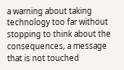a warning about taking technology too far without stopping to think about the consequences, a message that is not touched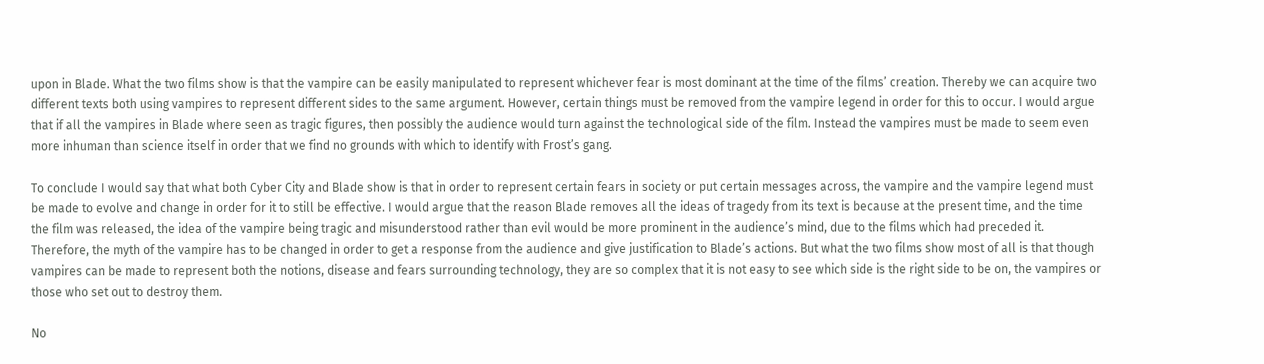upon in Blade. What the two films show is that the vampire can be easily manipulated to represent whichever fear is most dominant at the time of the films’ creation. Thereby we can acquire two different texts both using vampires to represent different sides to the same argument. However, certain things must be removed from the vampire legend in order for this to occur. I would argue that if all the vampires in Blade where seen as tragic figures, then possibly the audience would turn against the technological side of the film. Instead the vampires must be made to seem even more inhuman than science itself in order that we find no grounds with which to identify with Frost’s gang.

To conclude I would say that what both Cyber City and Blade show is that in order to represent certain fears in society or put certain messages across, the vampire and the vampire legend must be made to evolve and change in order for it to still be effective. I would argue that the reason Blade removes all the ideas of tragedy from its text is because at the present time, and the time the film was released, the idea of the vampire being tragic and misunderstood rather than evil would be more prominent in the audience’s mind, due to the films which had preceded it. Therefore, the myth of the vampire has to be changed in order to get a response from the audience and give justification to Blade’s actions. But what the two films show most of all is that though vampires can be made to represent both the notions, disease and fears surrounding technology, they are so complex that it is not easy to see which side is the right side to be on, the vampires or those who set out to destroy them.

No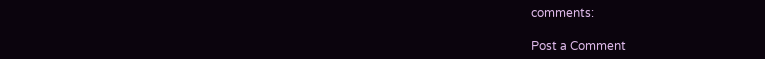comments:

Post a Comment